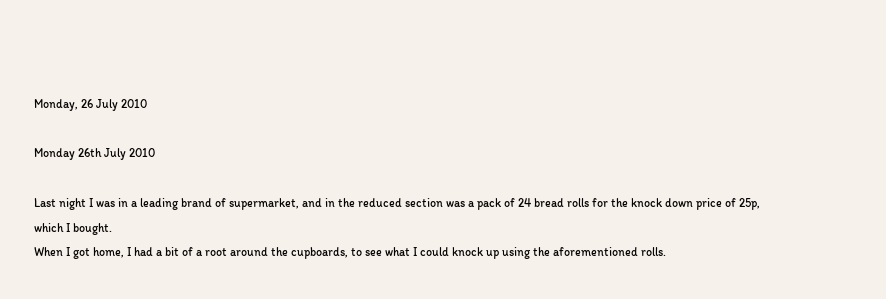Monday, 26 July 2010

Monday 26th July 2010

Last night I was in a leading brand of supermarket, and in the reduced section was a pack of 24 bread rolls for the knock down price of 25p, which I bought.
When I got home, I had a bit of a root around the cupboards, to see what I could knock up using the aforementioned rolls.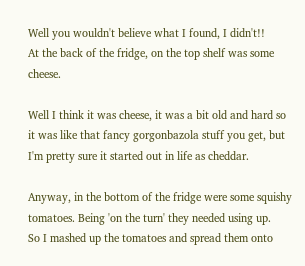Well you wouldn't believe what I found, I didn't!!
At the back of the fridge, on the top shelf was some cheese.

Well I think it was cheese, it was a bit old and hard so it was like that fancy gorgonbazola stuff you get, but I'm pretty sure it started out in life as cheddar.

Anyway, in the bottom of the fridge were some squishy tomatoes. Being 'on the turn' they needed using up.
So I mashed up the tomatoes and spread them onto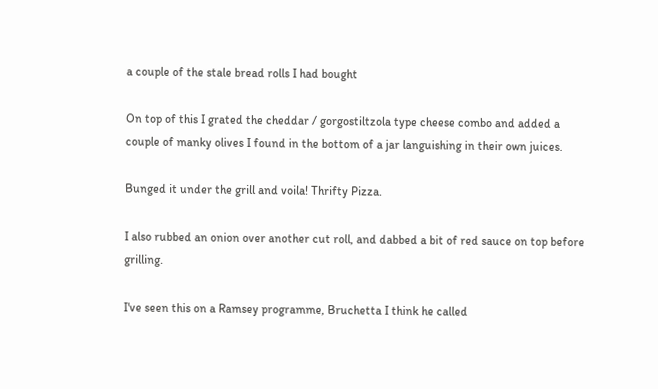a couple of the stale bread rolls I had bought

On top of this I grated the cheddar / gorgostiltzola type cheese combo and added a couple of manky olives I found in the bottom of a jar languishing in their own juices.

Bunged it under the grill and voila! Thrifty Pizza.

I also rubbed an onion over another cut roll, and dabbed a bit of red sauce on top before grilling.

I've seen this on a Ramsey programme, Bruchetta I think he called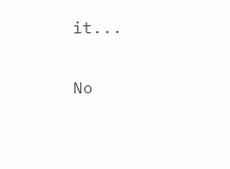it...

No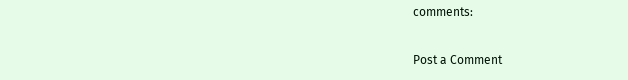comments:

Post a Comment